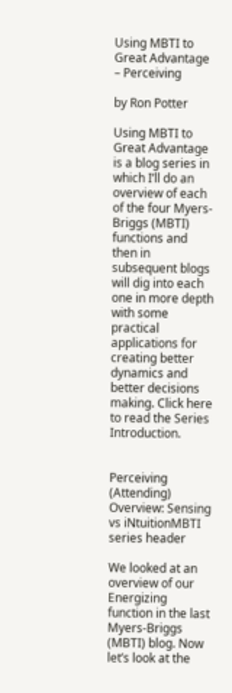Using MBTI to Great Advantage – Perceiving

by Ron Potter

Using MBTI to Great Advantage is a blog series in which I’ll do an overview of each of the four Myers-Briggs (MBTI) functions and then in subsequent blogs will dig into each one in more depth with some practical applications for creating better dynamics and better decisions making. Click here to read the Series Introduction.


Perceiving (Attending) Overview: Sensing vs iNtuitionMBTI series header

We looked at an overview of our Energizing function in the last Myers-Briggs (MBTI) blog. Now let’s look at the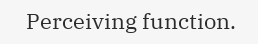Perceiving function.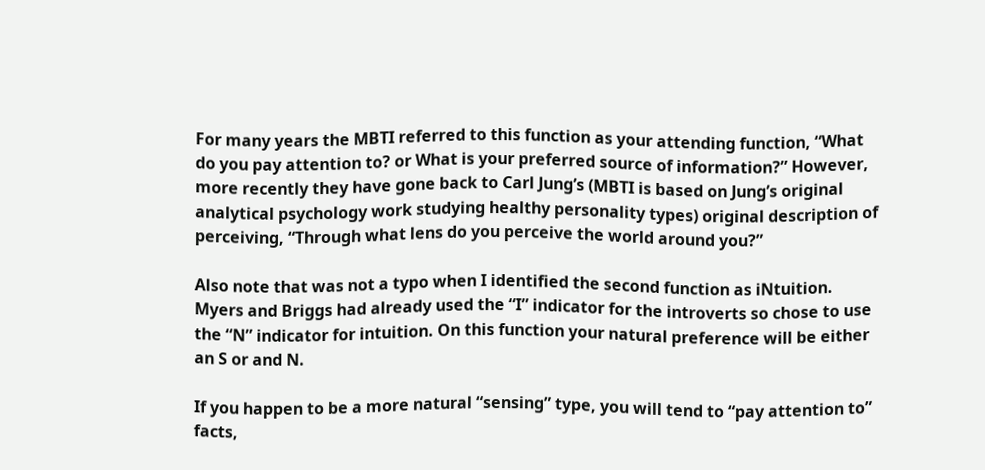For many years the MBTI referred to this function as your attending function, “What do you pay attention to? or What is your preferred source of information?” However, more recently they have gone back to Carl Jung’s (MBTI is based on Jung’s original analytical psychology work studying healthy personality types) original description of perceiving, “Through what lens do you perceive the world around you?”

Also note that was not a typo when I identified the second function as iNtuition. Myers and Briggs had already used the “I” indicator for the introverts so chose to use the “N” indicator for intuition. On this function your natural preference will be either an S or and N.

If you happen to be a more natural “sensing” type, you will tend to “pay attention to” facts,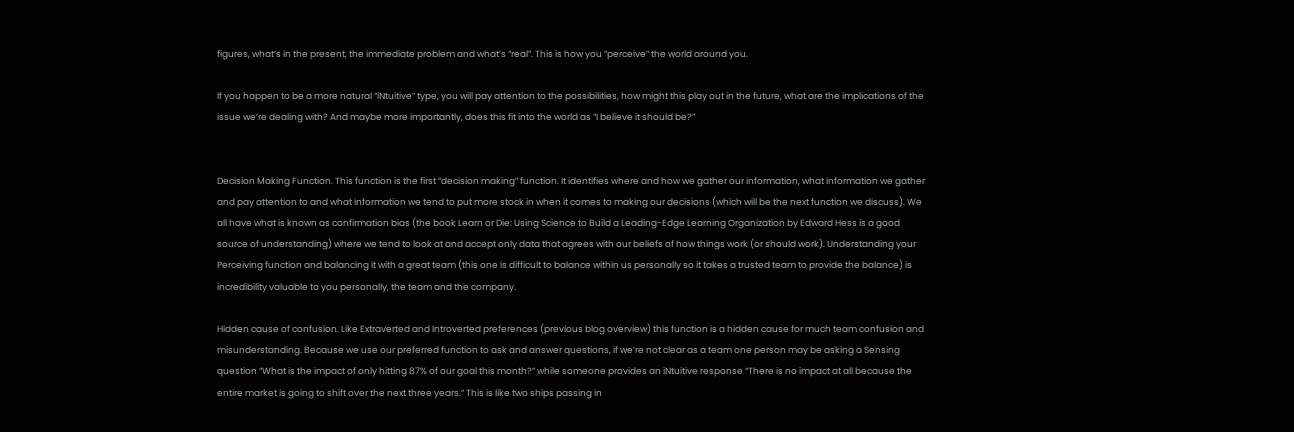figures, what’s in the present, the immediate problem and what’s “real”. This is how you “perceive” the world around you.

If you happen to be a more natural “iNtuitive” type, you will pay attention to the possibilities, how might this play out in the future, what are the implications of the issue we’re dealing with? And maybe more importantly, does this fit into the world as “I believe it should be?”


Decision Making Function. This function is the first “decision making” function. It identifies where and how we gather our information, what information we gather and pay attention to and what information we tend to put more stock in when it comes to making our decisions (which will be the next function we discuss). We all have what is known as confirmation bias (the book Learn or Die: Using Science to Build a Leading-Edge Learning Organization by Edward Hess is a good source of understanding) where we tend to look at and accept only data that agrees with our beliefs of how things work (or should work). Understanding your Perceiving function and balancing it with a great team (this one is difficult to balance within us personally so it takes a trusted team to provide the balance) is incredibility valuable to you personally, the team and the company.

Hidden cause of confusion. Like Extraverted and Introverted preferences (previous blog overview) this function is a hidden cause for much team confusion and misunderstanding. Because we use our preferred function to ask and answer questions, if we’re not clear as a team one person may be asking a Sensing question “What is the impact of only hitting 87% of our goal this month?” while someone provides an iNtuitive response “There is no impact at all because the entire market is going to shift over the next three years.” This is like two ships passing in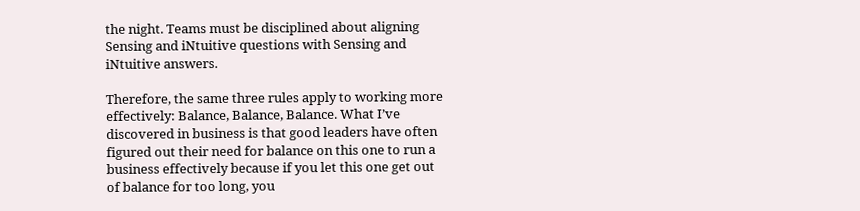the night. Teams must be disciplined about aligning Sensing and iNtuitive questions with Sensing and iNtuitive answers.

Therefore, the same three rules apply to working more effectively: Balance, Balance, Balance. What I’ve discovered in business is that good leaders have often figured out their need for balance on this one to run a business effectively because if you let this one get out of balance for too long, you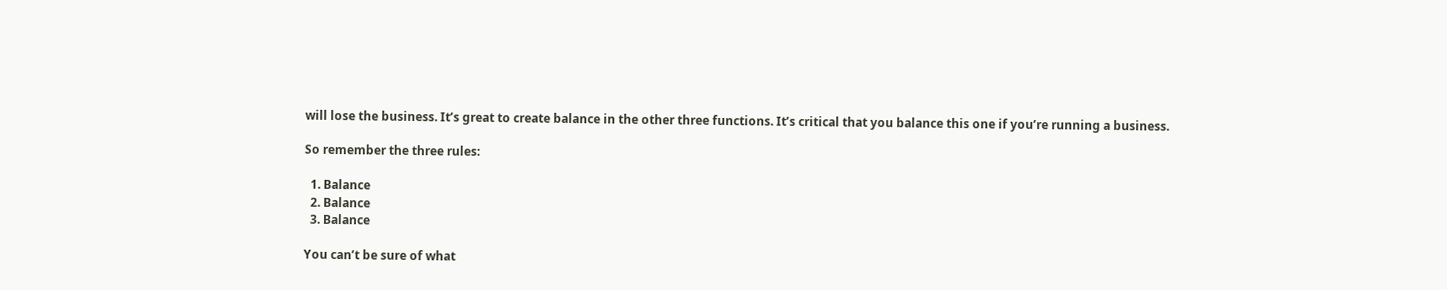will lose the business. It’s great to create balance in the other three functions. It’s critical that you balance this one if you’re running a business.

So remember the three rules:

  1. Balance
  2. Balance
  3. Balance

You can’t be sure of what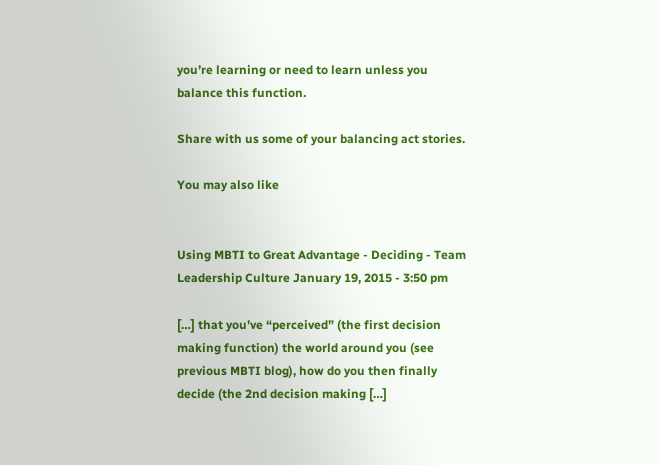you’re learning or need to learn unless you balance this function.

Share with us some of your balancing act stories.

You may also like


Using MBTI to Great Advantage - Deciding - Team Leadership Culture January 19, 2015 - 3:50 pm

[…] that you’ve “perceived” (the first decision making function) the world around you (see previous MBTI blog), how do you then finally decide (the 2nd decision making […]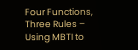Four Functions, Three Rules – Using MBTI to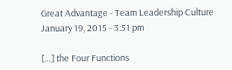Great Advantage - Team Leadership Culture January 19, 2015 - 3:51 pm

[…] the Four Functions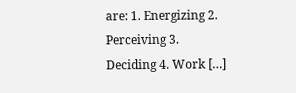are: 1. Energizing 2. Perceiving 3. Deciding 4. Work […]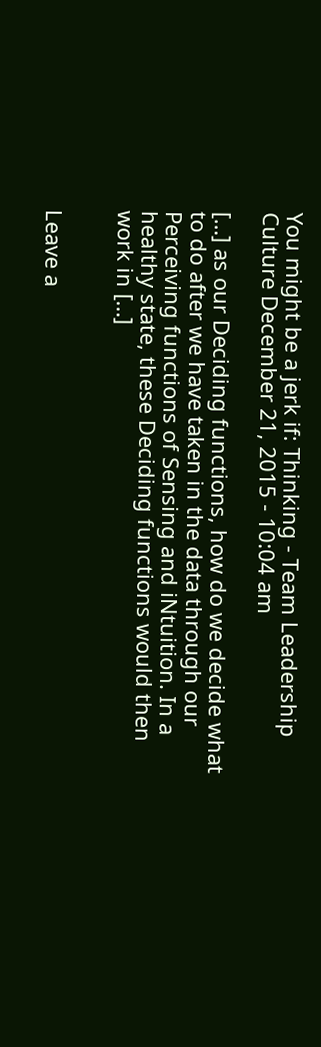You might be a jerk if: Thinking - Team Leadership Culture December 21, 2015 - 10:04 am

[…] as our Deciding functions, how do we decide what to do after we have taken in the data through our Perceiving functions of Sensing and iNtuition. In a healthy state, these Deciding functions would then work in […]


Leave a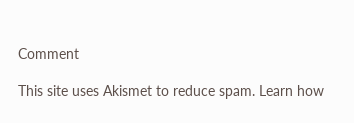Comment

This site uses Akismet to reduce spam. Learn how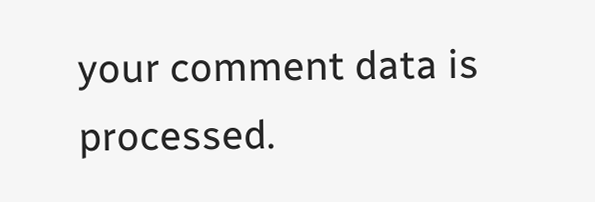your comment data is processed.